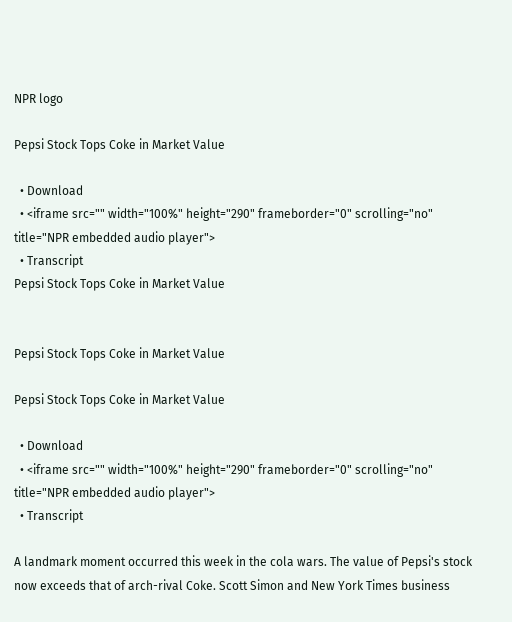NPR logo

Pepsi Stock Tops Coke in Market Value

  • Download
  • <iframe src="" width="100%" height="290" frameborder="0" scrolling="no" title="NPR embedded audio player">
  • Transcript
Pepsi Stock Tops Coke in Market Value


Pepsi Stock Tops Coke in Market Value

Pepsi Stock Tops Coke in Market Value

  • Download
  • <iframe src="" width="100%" height="290" frameborder="0" scrolling="no" title="NPR embedded audio player">
  • Transcript

A landmark moment occurred this week in the cola wars. The value of Pepsi's stock now exceeds that of arch-rival Coke. Scott Simon and New York Times business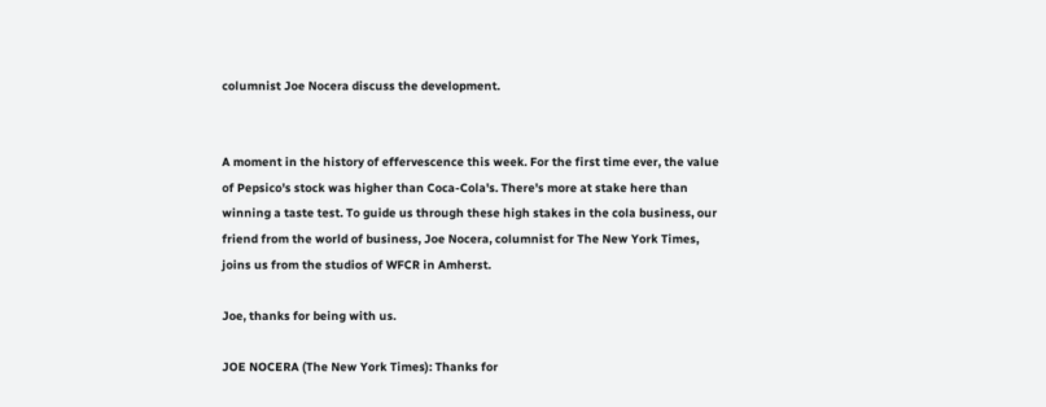columnist Joe Nocera discuss the development.


A moment in the history of effervescence this week. For the first time ever, the value of Pepsico's stock was higher than Coca-Cola's. There's more at stake here than winning a taste test. To guide us through these high stakes in the cola business, our friend from the world of business, Joe Nocera, columnist for The New York Times, joins us from the studios of WFCR in Amherst.

Joe, thanks for being with us.

JOE NOCERA (The New York Times): Thanks for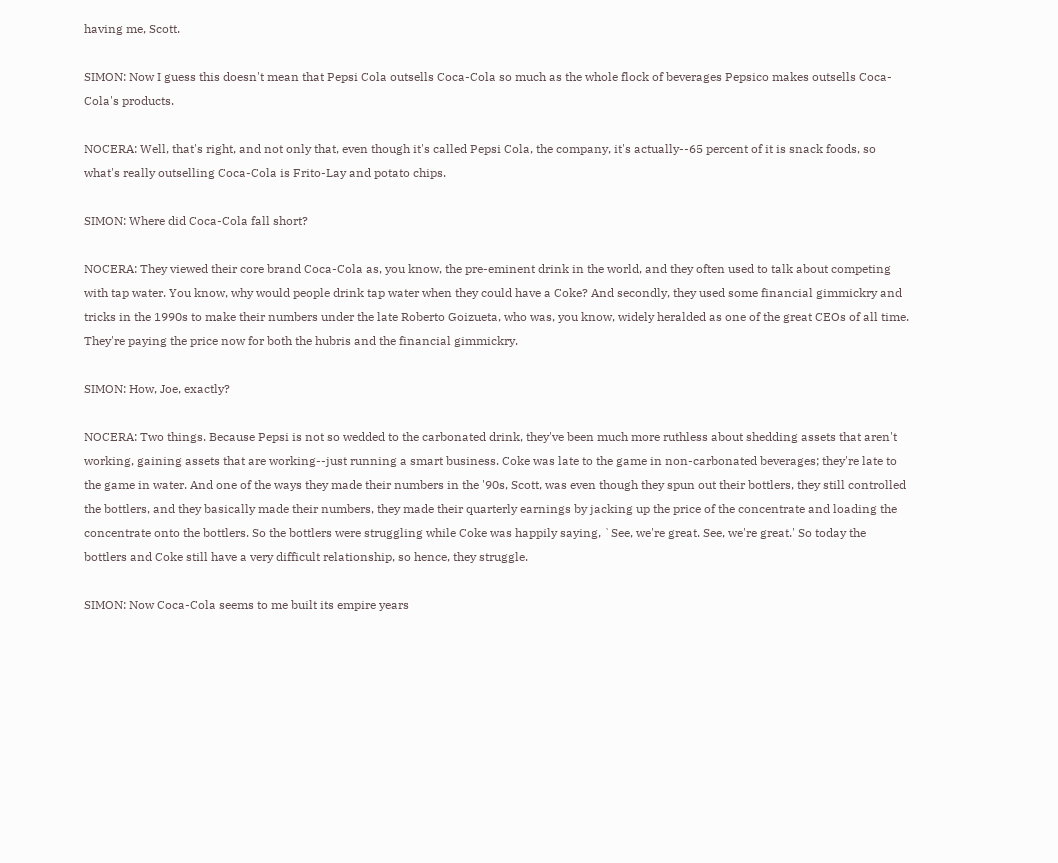having me, Scott.

SIMON: Now I guess this doesn't mean that Pepsi Cola outsells Coca-Cola so much as the whole flock of beverages Pepsico makes outsells Coca-Cola's products.

NOCERA: Well, that's right, and not only that, even though it's called Pepsi Cola, the company, it's actually--65 percent of it is snack foods, so what's really outselling Coca-Cola is Frito-Lay and potato chips.

SIMON: Where did Coca-Cola fall short?

NOCERA: They viewed their core brand Coca-Cola as, you know, the pre-eminent drink in the world, and they often used to talk about competing with tap water. You know, why would people drink tap water when they could have a Coke? And secondly, they used some financial gimmickry and tricks in the 1990s to make their numbers under the late Roberto Goizueta, who was, you know, widely heralded as one of the great CEOs of all time. They're paying the price now for both the hubris and the financial gimmickry.

SIMON: How, Joe, exactly?

NOCERA: Two things. Because Pepsi is not so wedded to the carbonated drink, they've been much more ruthless about shedding assets that aren't working, gaining assets that are working--just running a smart business. Coke was late to the game in non-carbonated beverages; they're late to the game in water. And one of the ways they made their numbers in the '90s, Scott, was even though they spun out their bottlers, they still controlled the bottlers, and they basically made their numbers, they made their quarterly earnings by jacking up the price of the concentrate and loading the concentrate onto the bottlers. So the bottlers were struggling while Coke was happily saying, `See, we're great. See, we're great.' So today the bottlers and Coke still have a very difficult relationship, so hence, they struggle.

SIMON: Now Coca-Cola seems to me built its empire years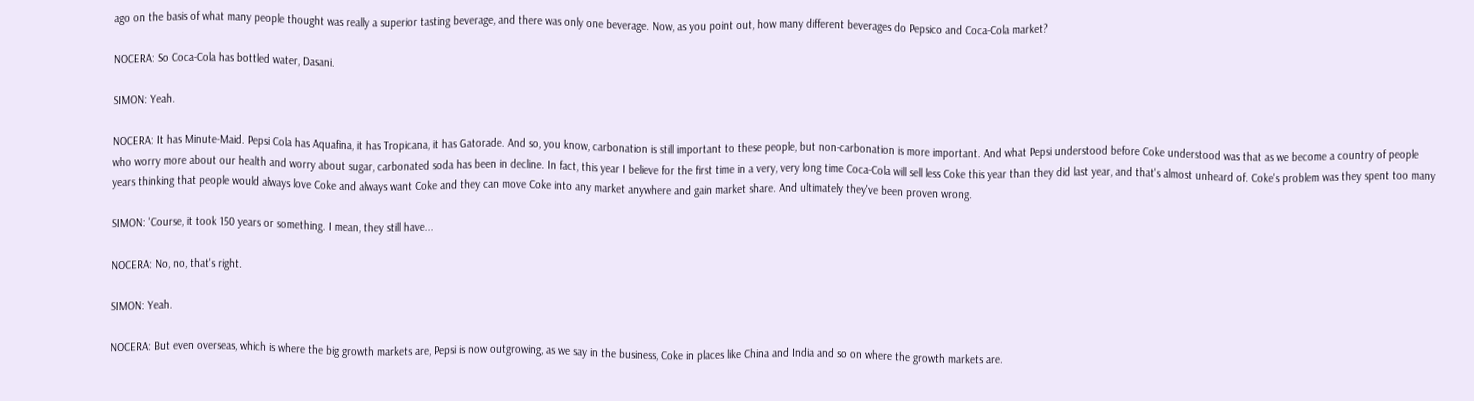ago on the basis of what many people thought was really a superior tasting beverage, and there was only one beverage. Now, as you point out, how many different beverages do Pepsico and Coca-Cola market?

NOCERA: So Coca-Cola has bottled water, Dasani.

SIMON: Yeah.

NOCERA: It has Minute-Maid. Pepsi Cola has Aquafina, it has Tropicana, it has Gatorade. And so, you know, carbonation is still important to these people, but non-carbonation is more important. And what Pepsi understood before Coke understood was that as we become a country of people who worry more about our health and worry about sugar, carbonated soda has been in decline. In fact, this year I believe for the first time in a very, very long time Coca-Cola will sell less Coke this year than they did last year, and that's almost unheard of. Coke's problem was they spent too many years thinking that people would always love Coke and always want Coke and they can move Coke into any market anywhere and gain market share. And ultimately they've been proven wrong.

SIMON: 'Course, it took 150 years or something. I mean, they still have...

NOCERA: No, no, that's right.

SIMON: Yeah.

NOCERA: But even overseas, which is where the big growth markets are, Pepsi is now outgrowing, as we say in the business, Coke in places like China and India and so on where the growth markets are.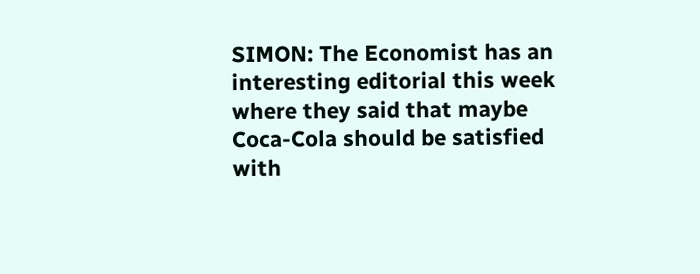SIMON: The Economist has an interesting editorial this week where they said that maybe Coca-Cola should be satisfied with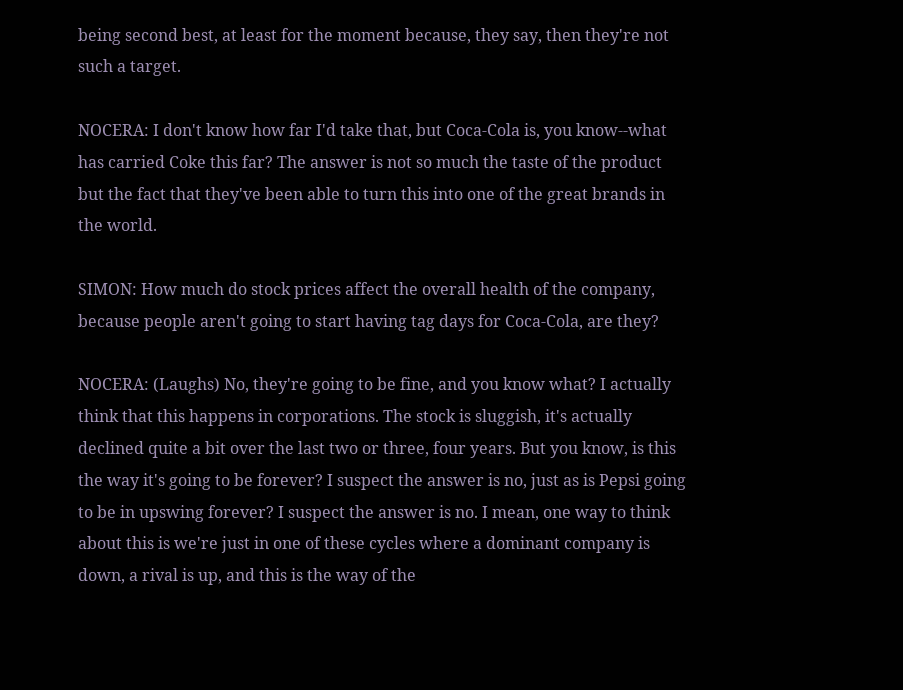being second best, at least for the moment because, they say, then they're not such a target.

NOCERA: I don't know how far I'd take that, but Coca-Cola is, you know--what has carried Coke this far? The answer is not so much the taste of the product but the fact that they've been able to turn this into one of the great brands in the world.

SIMON: How much do stock prices affect the overall health of the company, because people aren't going to start having tag days for Coca-Cola, are they?

NOCERA: (Laughs) No, they're going to be fine, and you know what? I actually think that this happens in corporations. The stock is sluggish, it's actually declined quite a bit over the last two or three, four years. But you know, is this the way it's going to be forever? I suspect the answer is no, just as is Pepsi going to be in upswing forever? I suspect the answer is no. I mean, one way to think about this is we're just in one of these cycles where a dominant company is down, a rival is up, and this is the way of the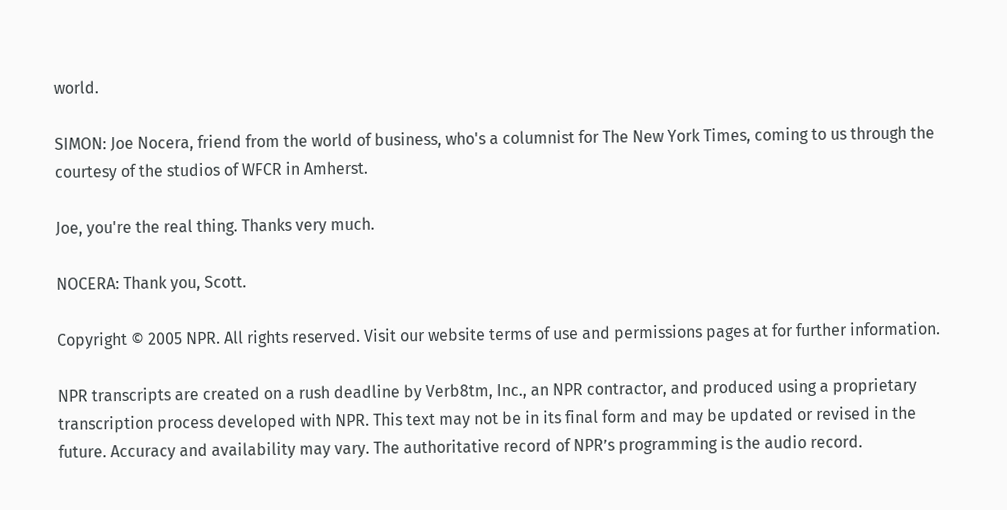world.

SIMON: Joe Nocera, friend from the world of business, who's a columnist for The New York Times, coming to us through the courtesy of the studios of WFCR in Amherst.

Joe, you're the real thing. Thanks very much.

NOCERA: Thank you, Scott.

Copyright © 2005 NPR. All rights reserved. Visit our website terms of use and permissions pages at for further information.

NPR transcripts are created on a rush deadline by Verb8tm, Inc., an NPR contractor, and produced using a proprietary transcription process developed with NPR. This text may not be in its final form and may be updated or revised in the future. Accuracy and availability may vary. The authoritative record of NPR’s programming is the audio record.